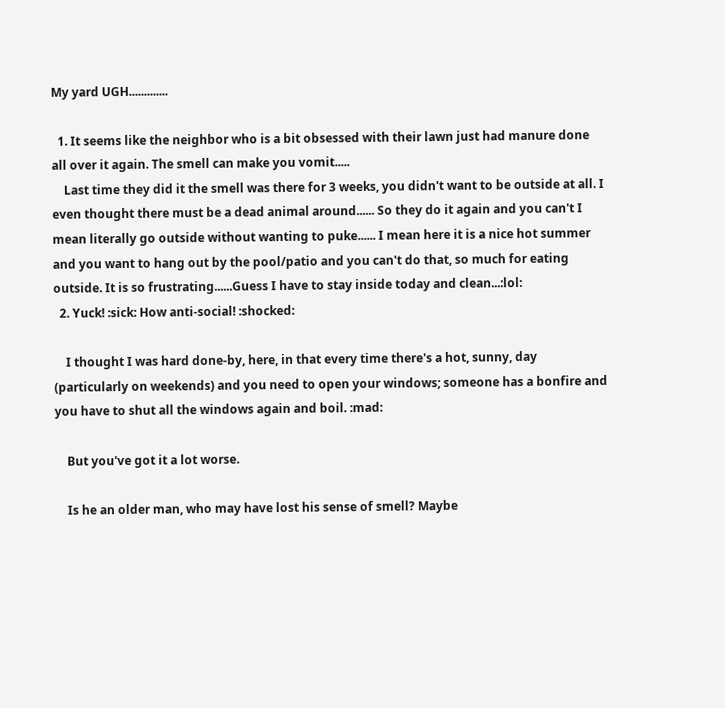My yard UGH.............

  1. It seems like the neighbor who is a bit obsessed with their lawn just had manure done all over it again. The smell can make you vomit.....
    Last time they did it the smell was there for 3 weeks, you didn't want to be outside at all. I even thought there must be a dead animal around...... So they do it again and you can't I mean literally go outside without wanting to puke...... I mean here it is a nice hot summer and you want to hang out by the pool/patio and you can't do that, so much for eating outside. It is so frustrating......Guess I have to stay inside today and clean...:lol:
  2. Yuck! :sick: How anti-social! :shocked:

    I thought I was hard done-by, here, in that every time there's a hot, sunny, day (particularly on weekends) and you need to open your windows; someone has a bonfire and you have to shut all the windows again and boil. :mad:

    But you've got it a lot worse.

    Is he an older man, who may have lost his sense of smell? Maybe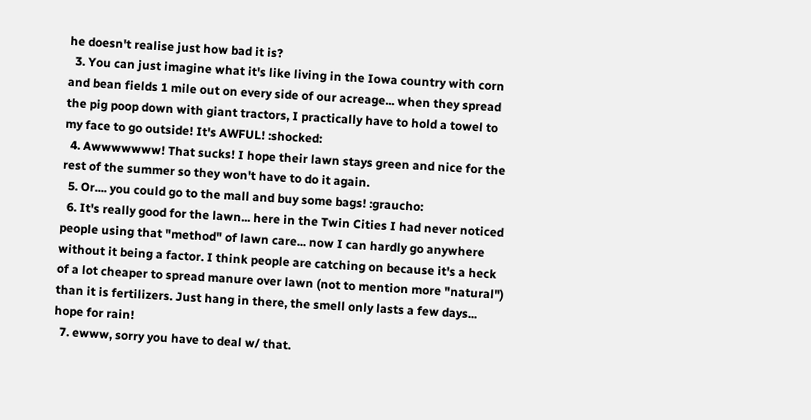he doesn't realise just how bad it is?
  3. You can just imagine what it's like living in the Iowa country with corn and bean fields 1 mile out on every side of our acreage... when they spread the pig poop down with giant tractors, I practically have to hold a towel to my face to go outside! It's AWFUL! :shocked:
  4. Awwwwwww! That sucks! I hope their lawn stays green and nice for the rest of the summer so they won't have to do it again.
  5. Or.... you could go to the mall and buy some bags! :graucho:
  6. It's really good for the lawn... here in the Twin Cities I had never noticed people using that "method" of lawn care... now I can hardly go anywhere without it being a factor. I think people are catching on because it's a heck of a lot cheaper to spread manure over lawn (not to mention more "natural") than it is fertilizers. Just hang in there, the smell only lasts a few days... hope for rain!
  7. ewww, sorry you have to deal w/ that.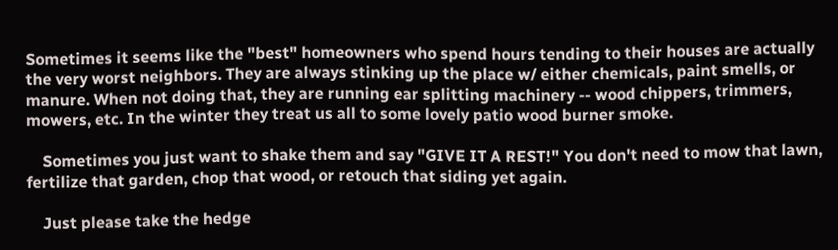Sometimes it seems like the "best" homeowners who spend hours tending to their houses are actually the very worst neighbors. They are always stinking up the place w/ either chemicals, paint smells, or manure. When not doing that, they are running ear splitting machinery -- wood chippers, trimmers, mowers, etc. In the winter they treat us all to some lovely patio wood burner smoke.

    Sometimes you just want to shake them and say "GIVE IT A REST!" You don't need to mow that lawn, fertilize that garden, chop that wood, or retouch that siding yet again.

    Just please take the hedge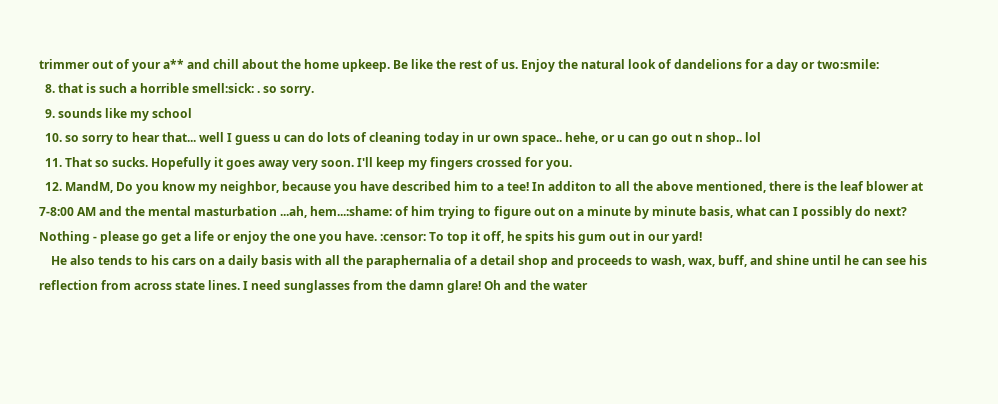trimmer out of your a** and chill about the home upkeep. Be like the rest of us. Enjoy the natural look of dandelions for a day or two:smile:
  8. that is such a horrible smell:sick: . so sorry.
  9. sounds like my school
  10. so sorry to hear that... well I guess u can do lots of cleaning today in ur own space.. hehe, or u can go out n shop.. lol
  11. That so sucks. Hopefully it goes away very soon. I'll keep my fingers crossed for you.
  12. MandM, Do you know my neighbor, because you have described him to a tee! In additon to all the above mentioned, there is the leaf blower at 7-8:00 AM and the mental masturbation ...ah, hem...:shame: of him trying to figure out on a minute by minute basis, what can I possibly do next? Nothing - please go get a life or enjoy the one you have. :censor: To top it off, he spits his gum out in our yard!
    He also tends to his cars on a daily basis with all the paraphernalia of a detail shop and proceeds to wash, wax, buff, and shine until he can see his reflection from across state lines. I need sunglasses from the damn glare! Oh and the water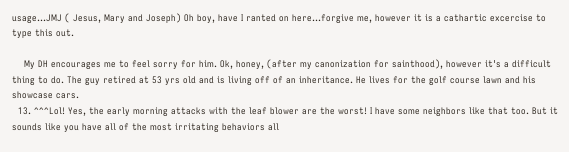usage...JMJ ( Jesus, Mary and Joseph) Oh boy, have I ranted on here...forgive me, however it is a cathartic excercise to type this out.

    My DH encourages me to feel sorry for him. Ok, honey, (after my canonization for sainthood), however it's a difficult thing to do. The guy retired at 53 yrs old and is living off of an inheritance. He lives for the golf course lawn and his showcase cars.
  13. ^^^Lol! Yes, the early morning attacks with the leaf blower are the worst! I have some neighbors like that too. But it sounds like you have all of the most irritating behaviors all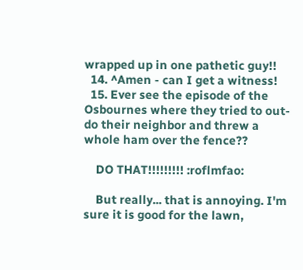wrapped up in one pathetic guy!!
  14. ^Amen - can I get a witness!
  15. Ever see the episode of the Osbournes where they tried to out-do their neighbor and threw a whole ham over the fence??

    DO THAT!!!!!!!!! :roflmfao:

    But really... that is annoying. I'm sure it is good for the lawn,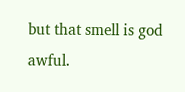but that smell is god awful.